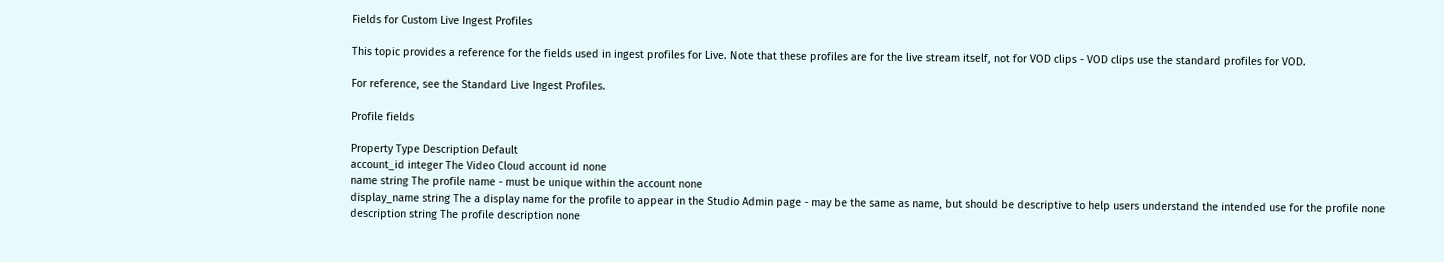Fields for Custom Live Ingest Profiles

This topic provides a reference for the fields used in ingest profiles for Live. Note that these profiles are for the live stream itself, not for VOD clips - VOD clips use the standard profiles for VOD.

For reference, see the Standard Live Ingest Profiles.

Profile fields

Property Type Description Default
account_id integer The Video Cloud account id none
name string The profile name - must be unique within the account none
display_name string The a display name for the profile to appear in the Studio Admin page - may be the same as name, but should be descriptive to help users understand the intended use for the profile none
description string The profile description none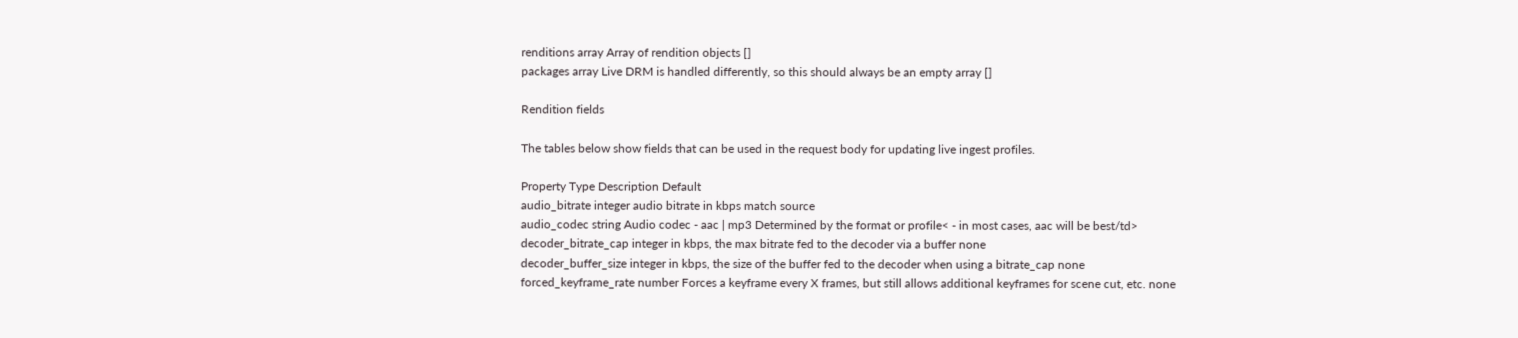renditions array Array of rendition objects []
packages array Live DRM is handled differently, so this should always be an empty array []

Rendition fields

The tables below show fields that can be used in the request body for updating live ingest profiles.

Property Type Description Default
audio_bitrate integer audio bitrate in kbps match source
audio_codec string Audio codec - aac | mp3 Determined by the format or profile< - in most cases, aac will be best/td>
decoder_bitrate_cap integer in kbps, the max bitrate fed to the decoder via a buffer none
decoder_buffer_size integer in kbps, the size of the buffer fed to the decoder when using a bitrate_cap none
forced_keyframe_rate number Forces a keyframe every X frames, but still allows additional keyframes for scene cut, etc. none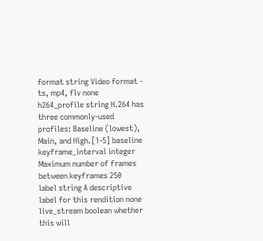format string Video format - ts, mp4, flv none
h264_profile string H.264 has three commonly-used profiles: Baseline (lowest), Main, and High.[1-5] baseline
keyframe_interval integer Maximum number of frames between keyframes 250
label string A descriptive label for this rendition none
live_stream boolean whether this will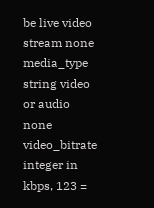be live video stream none
media_type string video or audio none
video_bitrate integer in kbps, 123 =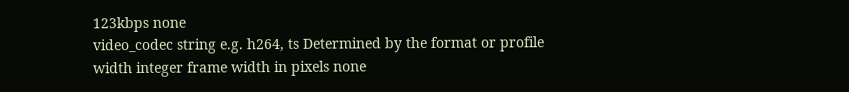123kbps none
video_codec string e.g. h264, ts Determined by the format or profile
width integer frame width in pixels none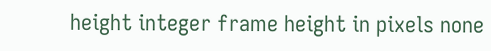height integer frame height in pixels none